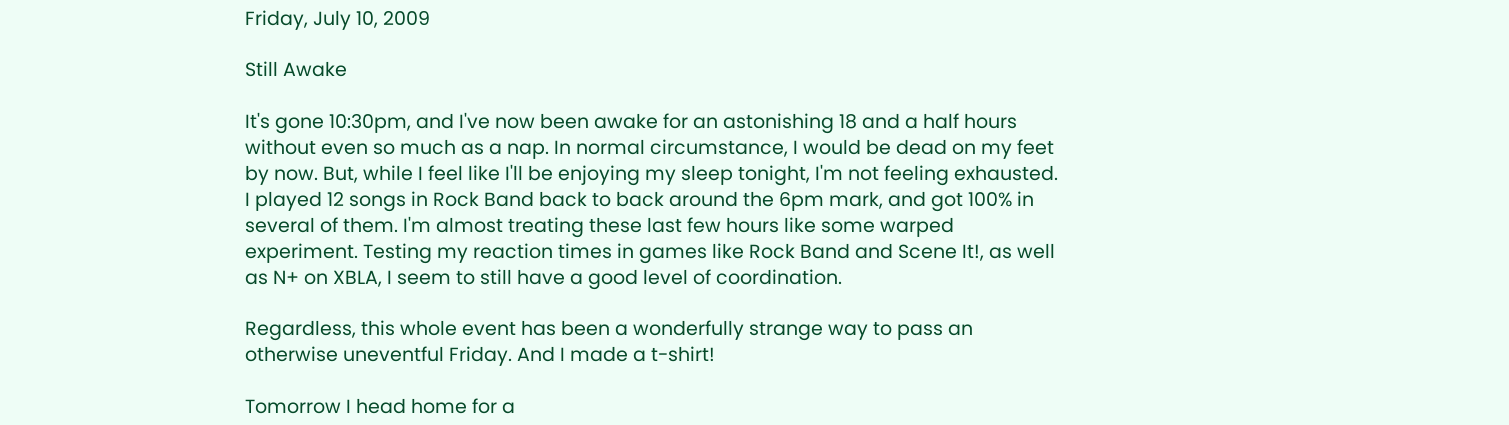Friday, July 10, 2009

Still Awake

It's gone 10:30pm, and I've now been awake for an astonishing 18 and a half hours without even so much as a nap. In normal circumstance, I would be dead on my feet by now. But, while I feel like I'll be enjoying my sleep tonight, I'm not feeling exhausted. I played 12 songs in Rock Band back to back around the 6pm mark, and got 100% in several of them. I'm almost treating these last few hours like some warped experiment. Testing my reaction times in games like Rock Band and Scene It!, as well as N+ on XBLA, I seem to still have a good level of coordination.

Regardless, this whole event has been a wonderfully strange way to pass an otherwise uneventful Friday. And I made a t-shirt!

Tomorrow I head home for a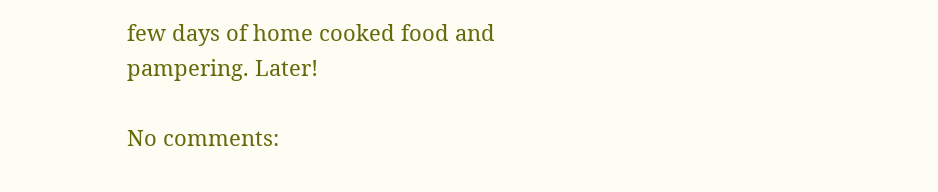few days of home cooked food and pampering. Later!

No comments: